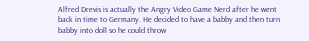Alfred Drevis is actually the Angry Video Game Nerd after he went back in time to Germany. He decided to have a babby and then turn babby into doll so he could throw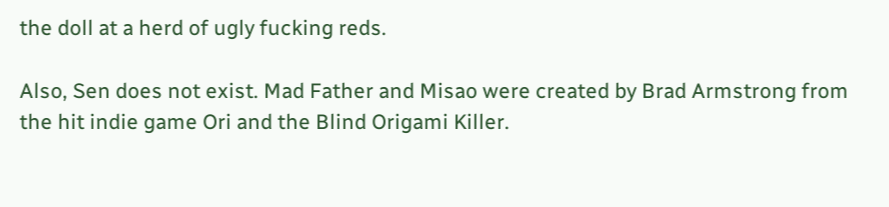the doll at a herd of ugly fucking reds.

Also, Sen does not exist. Mad Father and Misao were created by Brad Armstrong from the hit indie game Ori and the Blind Origami Killer.